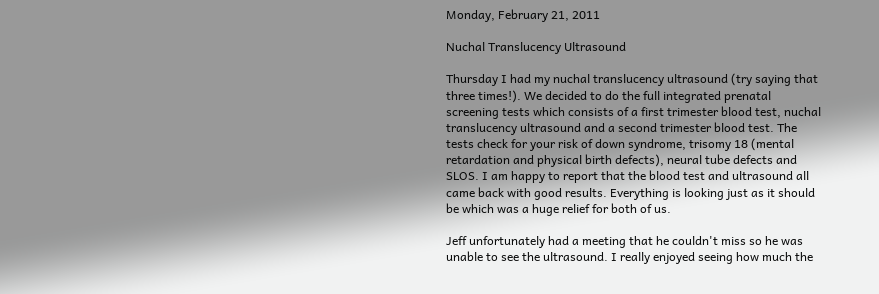Monday, February 21, 2011

Nuchal Translucency Ultrasound

Thursday I had my nuchal translucency ultrasound (try saying that three times!). We decided to do the full integrated prenatal screening tests which consists of a first trimester blood test, nuchal translucency ultrasound and a second trimester blood test. The tests check for your risk of down syndrome, trisomy 18 (mental retardation and physical birth defects), neural tube defects and SLOS. I am happy to report that the blood test and ultrasound all came back with good results. Everything is looking just as it should be which was a huge relief for both of us.

Jeff unfortunately had a meeting that he couldn't miss so he was unable to see the ultrasound. I really enjoyed seeing how much the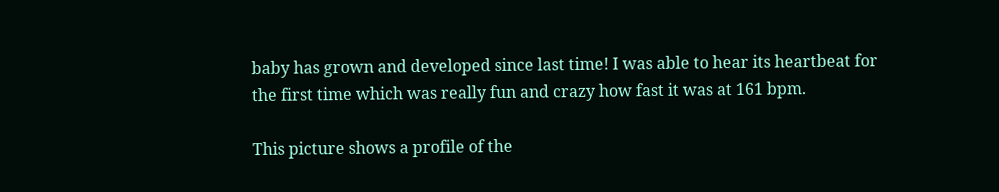baby has grown and developed since last time! I was able to hear its heartbeat for the first time which was really fun and crazy how fast it was at 161 bpm.

This picture shows a profile of the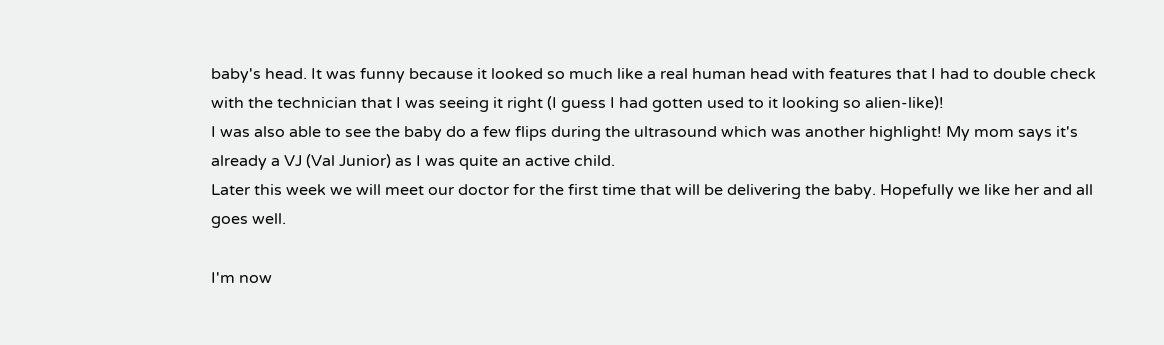baby's head. It was funny because it looked so much like a real human head with features that I had to double check with the technician that I was seeing it right (I guess I had gotten used to it looking so alien-like)!
I was also able to see the baby do a few flips during the ultrasound which was another highlight! My mom says it's already a VJ (Val Junior) as I was quite an active child.
Later this week we will meet our doctor for the first time that will be delivering the baby. Hopefully we like her and all goes well.

I'm now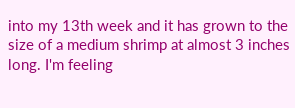into my 13th week and it has grown to the size of a medium shrimp at almost 3 inches long. I'm feeling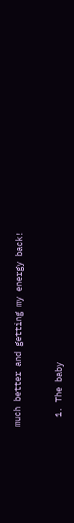much better and getting my energy back!


  1. The baby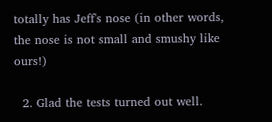totally has Jeff's nose (in other words, the nose is not small and smushy like ours!)

  2. Glad the tests turned out well.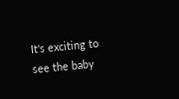It's exciting to see the baby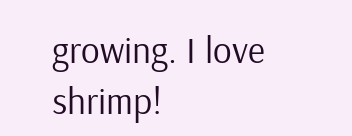growing. I love shrimp!